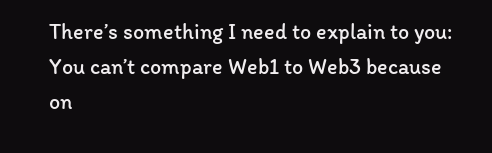There’s something I need to explain to you: You can’t compare Web1 to Web3 because on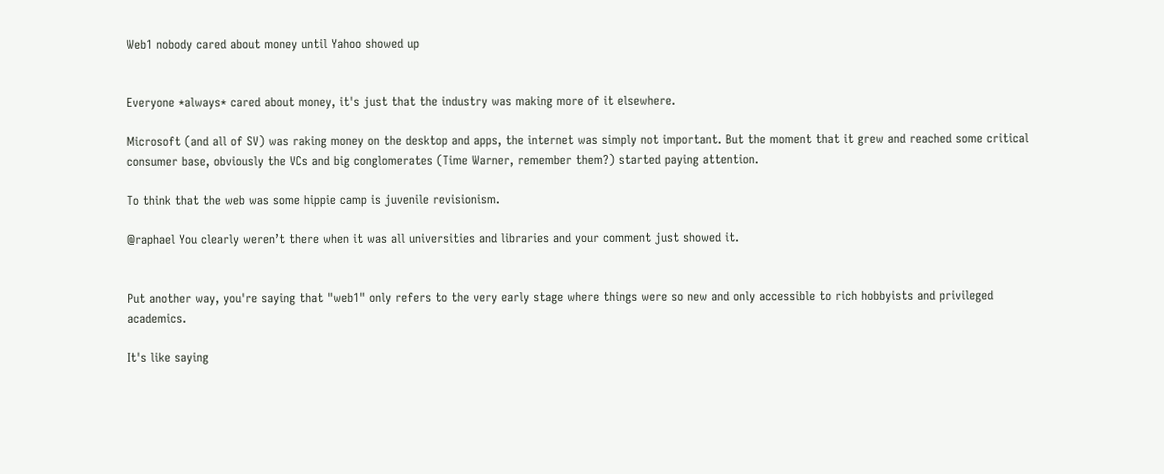Web1 nobody cared about money until Yahoo showed up


Everyone *always* cared about money, it's just that the industry was making more of it elsewhere.

Microsoft (and all of SV) was raking money on the desktop and apps, the internet was simply not important. But the moment that it grew and reached some critical consumer base, obviously the VCs and big conglomerates (Time Warner, remember them?) started paying attention.

To think that the web was some hippie camp is juvenile revisionism.

@raphael You clearly weren’t there when it was all universities and libraries and your comment just showed it.


Put another way, you're saying that "web1" only refers to the very early stage where things were so new and only accessible to rich hobbyists and privileged academics.

It's like saying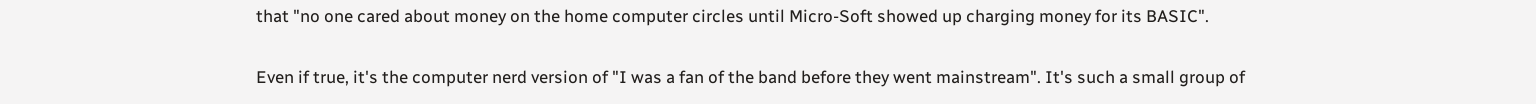that "no one cared about money on the home computer circles until Micro-Soft showed up charging money for its BASIC".

Even if true, it's the computer nerd version of "I was a fan of the band before they went mainstream". It's such a small group of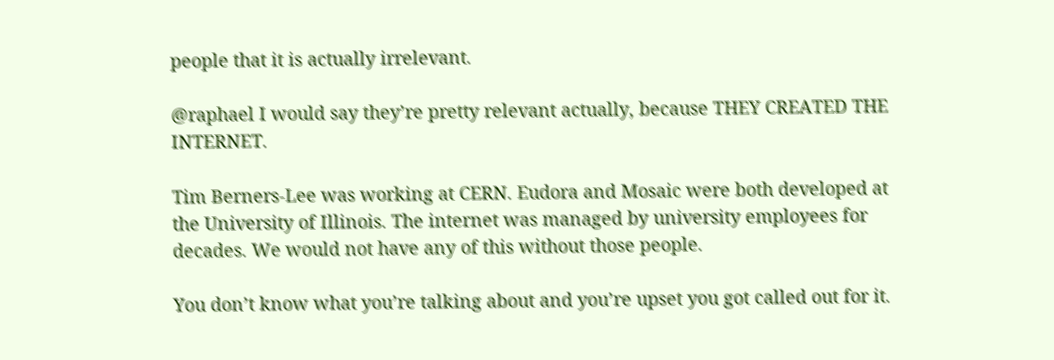people that it is actually irrelevant.

@raphael I would say they’re pretty relevant actually, because THEY CREATED THE INTERNET.

Tim Berners-Lee was working at CERN. Eudora and Mosaic were both developed at the University of Illinois. The internet was managed by university employees for decades. We would not have any of this without those people.

You don’t know what you’re talking about and you’re upset you got called out for it.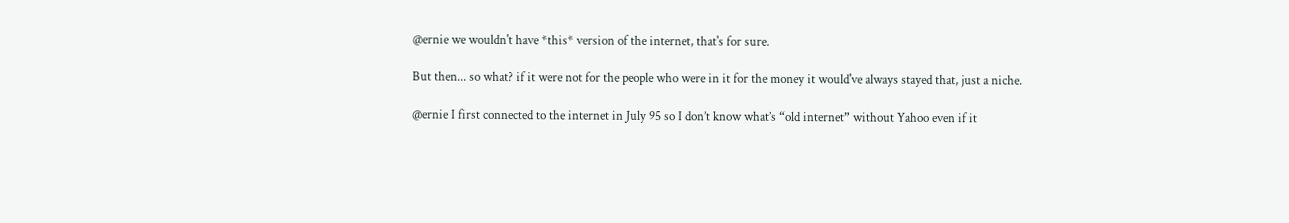@ernie we wouldn't have *this* version of the internet, that's for sure.

But then... so what? if it were not for the people who were in it for the money it would've always stayed that, just a niche.

@ernie I first connected to the internet in July 95 so I don’t know what’s “old internet” without Yahoo even if it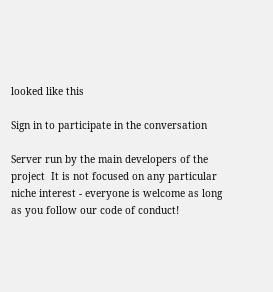looked like this

Sign in to participate in the conversation

Server run by the main developers of the project  It is not focused on any particular niche interest - everyone is welcome as long as you follow our code of conduct!